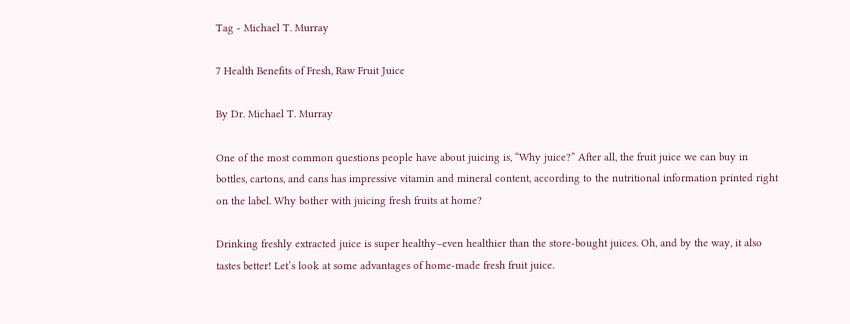Tag - Michael T. Murray

7 Health Benefits of Fresh, Raw Fruit Juice

By Dr. Michael T. Murray

One of the most common questions people have about juicing is, “Why juice?” After all, the fruit juice we can buy in bottles, cartons, and cans has impressive vitamin and mineral content, according to the nutritional information printed right on the label. Why bother with juicing fresh fruits at home?

Drinking freshly extracted juice is super healthy–even healthier than the store-bought juices. Oh, and by the way, it also tastes better! Let’s look at some advantages of home-made fresh fruit juice.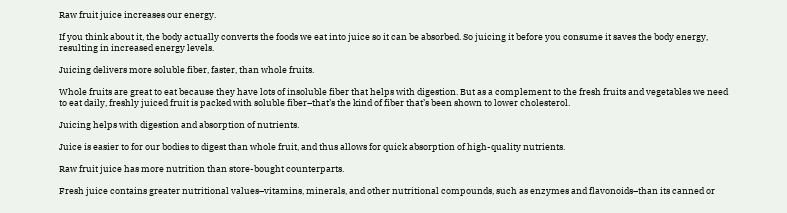Raw fruit juice increases our energy.

If you think about it, the body actually converts the foods we eat into juice so it can be absorbed. So juicing it before you consume it saves the body energy, resulting in increased energy levels.

Juicing delivers more soluble fiber, faster, than whole fruits.

Whole fruits are great to eat because they have lots of insoluble fiber that helps with digestion. But as a complement to the fresh fruits and vegetables we need to eat daily, freshly juiced fruit is packed with soluble fiber–that’s the kind of fiber that’s been shown to lower cholesterol.

Juicing helps with digestion and absorption of nutrients.

Juice is easier to for our bodies to digest than whole fruit, and thus allows for quick absorption of high-quality nutrients.

Raw fruit juice has more nutrition than store-bought counterparts.

Fresh juice contains greater nutritional values–vitamins, minerals, and other nutritional compounds, such as enzymes and flavonoids–than its canned or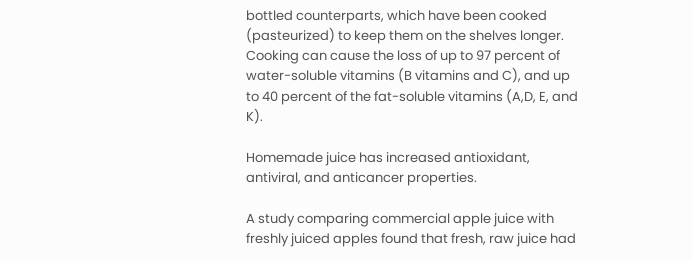bottled counterparts, which have been cooked (pasteurized) to keep them on the shelves longer. Cooking can cause the loss of up to 97 percent of water-soluble vitamins (B vitamins and C), and up to 40 percent of the fat-soluble vitamins (A,D, E, and K).

Homemade juice has increased antioxidant, antiviral, and anticancer properties.

A study comparing commercial apple juice with freshly juiced apples found that fresh, raw juice had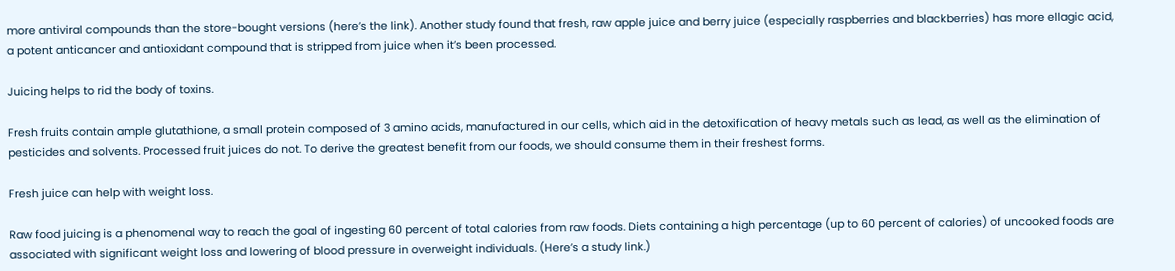more antiviral compounds than the store-bought versions (here’s the link). Another study found that fresh, raw apple juice and berry juice (especially raspberries and blackberries) has more ellagic acid, a potent anticancer and antioxidant compound that is stripped from juice when it’s been processed.

Juicing helps to rid the body of toxins.

Fresh fruits contain ample glutathione, a small protein composed of 3 amino acids, manufactured in our cells, which aid in the detoxification of heavy metals such as lead, as well as the elimination of pesticides and solvents. Processed fruit juices do not. To derive the greatest benefit from our foods, we should consume them in their freshest forms.

Fresh juice can help with weight loss.

Raw food juicing is a phenomenal way to reach the goal of ingesting 60 percent of total calories from raw foods. Diets containing a high percentage (up to 60 percent of calories) of uncooked foods are associated with significant weight loss and lowering of blood pressure in overweight individuals. (Here’s a study link.)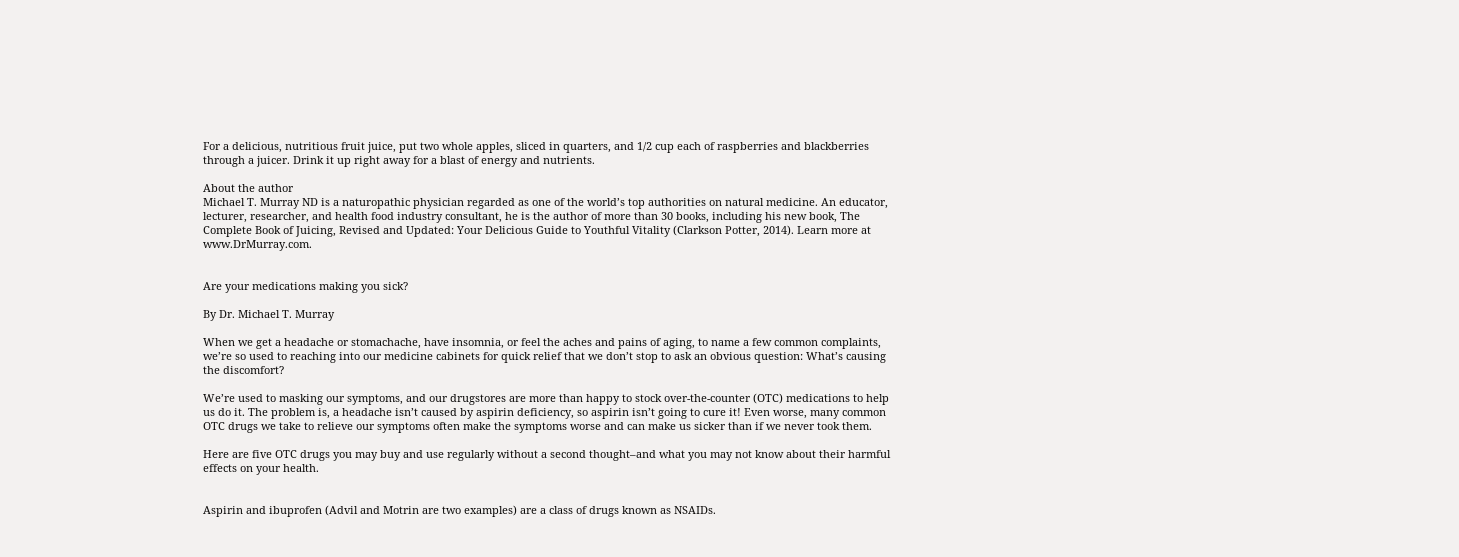For a delicious, nutritious fruit juice, put two whole apples, sliced in quarters, and 1/2 cup each of raspberries and blackberries through a juicer. Drink it up right away for a blast of energy and nutrients.

About the author
Michael T. Murray ND is a naturopathic physician regarded as one of the world’s top authorities on natural medicine. An educator, lecturer, researcher, and health food industry consultant, he is the author of more than 30 books, including his new book, The Complete Book of Juicing, Revised and Updated: Your Delicious Guide to Youthful Vitality (Clarkson Potter, 2014). Learn more at www.DrMurray.com.


Are your medications making you sick?

By Dr. Michael T. Murray

When we get a headache or stomachache, have insomnia, or feel the aches and pains of aging, to name a few common complaints, we’re so used to reaching into our medicine cabinets for quick relief that we don’t stop to ask an obvious question: What’s causing the discomfort?

We’re used to masking our symptoms, and our drugstores are more than happy to stock over-the-counter (OTC) medications to help us do it. The problem is, a headache isn’t caused by aspirin deficiency, so aspirin isn’t going to cure it! Even worse, many common OTC drugs we take to relieve our symptoms often make the symptoms worse and can make us sicker than if we never took them.

Here are five OTC drugs you may buy and use regularly without a second thought–and what you may not know about their harmful effects on your health.


Aspirin and ibuprofen (Advil and Motrin are two examples) are a class of drugs known as NSAIDs.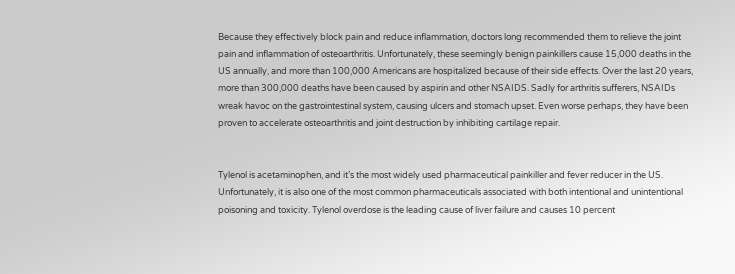Because they effectively block pain and reduce inflammation, doctors long recommended them to relieve the joint pain and inflammation of osteoarthritis. Unfortunately, these seemingly benign painkillers cause 15,000 deaths in the US annually, and more than 100,000 Americans are hospitalized because of their side effects. Over the last 20 years, more than 300,000 deaths have been caused by aspirin and other NSAIDS. Sadly for arthritis sufferers, NSAIDs wreak havoc on the gastrointestinal system, causing ulcers and stomach upset. Even worse perhaps, they have been proven to accelerate osteoarthritis and joint destruction by inhibiting cartilage repair.


Tylenol is acetaminophen, and it’s the most widely used pharmaceutical painkiller and fever reducer in the US. Unfortunately, it is also one of the most common pharmaceuticals associated with both intentional and unintentional poisoning and toxicity. Tylenol overdose is the leading cause of liver failure and causes 10 percent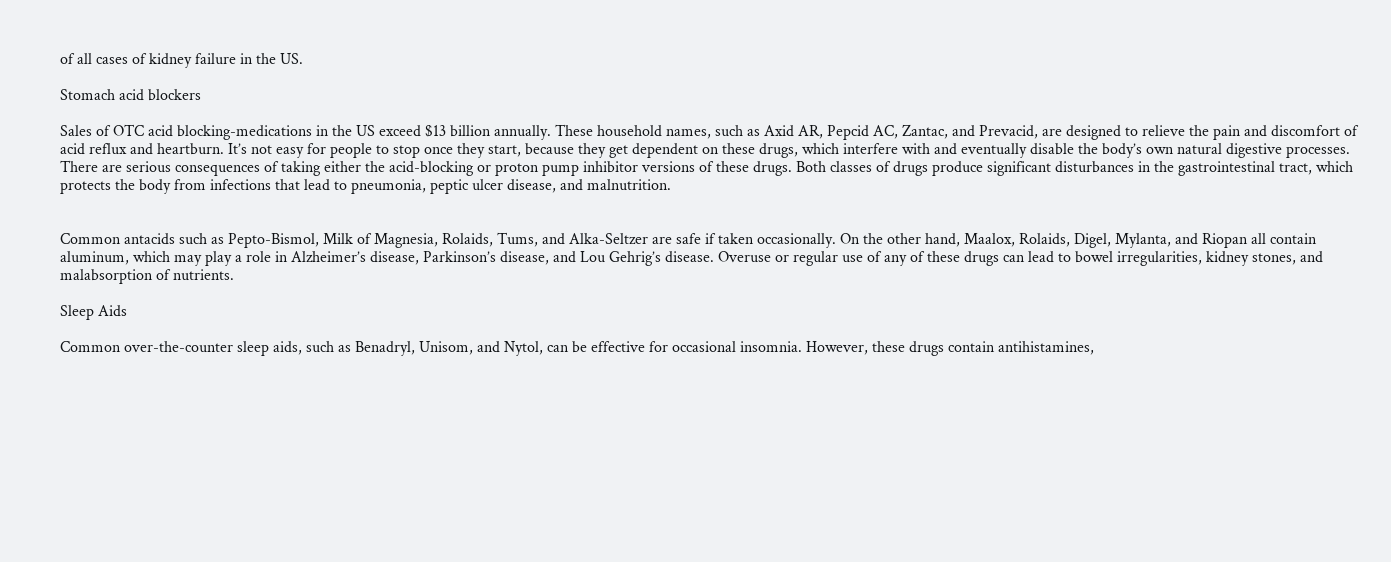of all cases of kidney failure in the US.

Stomach acid blockers

Sales of OTC acid blocking-medications in the US exceed $13 billion annually. These household names, such as Axid AR, Pepcid AC, Zantac, and Prevacid, are designed to relieve the pain and discomfort of acid reflux and heartburn. It’s not easy for people to stop once they start, because they get dependent on these drugs, which interfere with and eventually disable the body’s own natural digestive processes. There are serious consequences of taking either the acid-blocking or proton pump inhibitor versions of these drugs. Both classes of drugs produce significant disturbances in the gastrointestinal tract, which protects the body from infections that lead to pneumonia, peptic ulcer disease, and malnutrition.


Common antacids such as Pepto-Bismol, Milk of Magnesia, Rolaids, Tums, and Alka-Seltzer are safe if taken occasionally. On the other hand, Maalox, Rolaids, Digel, Mylanta, and Riopan all contain aluminum, which may play a role in Alzheimer’s disease, Parkinson’s disease, and Lou Gehrig’s disease. Overuse or regular use of any of these drugs can lead to bowel irregularities, kidney stones, and malabsorption of nutrients.

Sleep Aids

Common over-the-counter sleep aids, such as Benadryl, Unisom, and Nytol, can be effective for occasional insomnia. However, these drugs contain antihistamines,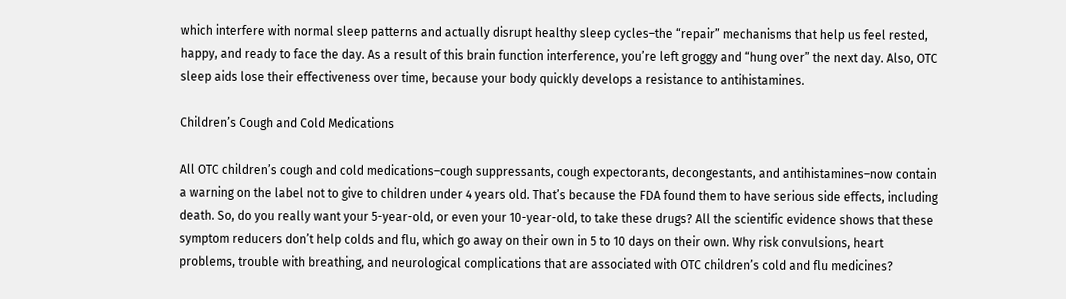which interfere with normal sleep patterns and actually disrupt healthy sleep cycles–the “repair” mechanisms that help us feel rested, happy, and ready to face the day. As a result of this brain function interference, you’re left groggy and “hung over” the next day. Also, OTC sleep aids lose their effectiveness over time, because your body quickly develops a resistance to antihistamines.

Children’s Cough and Cold Medications

All OTC children’s cough and cold medications–cough suppressants, cough expectorants, decongestants, and antihistamines–now contain a warning on the label not to give to children under 4 years old. That’s because the FDA found them to have serious side effects, including death. So, do you really want your 5-year-old, or even your 10-year-old, to take these drugs? All the scientific evidence shows that these symptom reducers don’t help colds and flu, which go away on their own in 5 to 10 days on their own. Why risk convulsions, heart problems, trouble with breathing, and neurological complications that are associated with OTC children’s cold and flu medicines?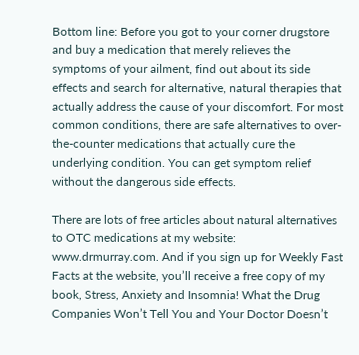Bottom line: Before you got to your corner drugstore and buy a medication that merely relieves the symptoms of your ailment, find out about its side effects and search for alternative, natural therapies that actually address the cause of your discomfort. For most common conditions, there are safe alternatives to over-the-counter medications that actually cure the underlying condition. You can get symptom relief without the dangerous side effects.

There are lots of free articles about natural alternatives to OTC medications at my website: www.drmurray.com. And if you sign up for Weekly Fast Facts at the website, you’ll receive a free copy of my book, Stress, Anxiety and Insomnia! What the Drug Companies Won’t Tell You and Your Doctor Doesn’t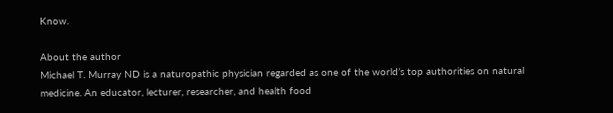Know.

About the author
Michael T. Murray ND is a naturopathic physician regarded as one of the world’s top authorities on natural medicine. An educator, lecturer, researcher, and health food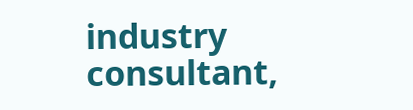industry consultant,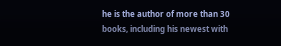he is the author of more than 30 books, including his newest with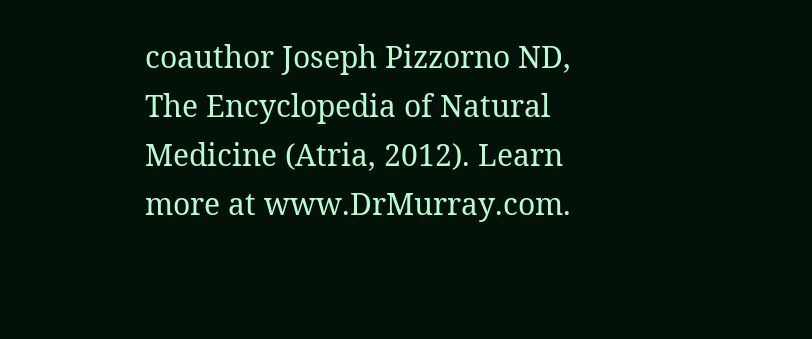coauthor Joseph Pizzorno ND, The Encyclopedia of Natural Medicine (Atria, 2012). Learn more at www.DrMurray.com.